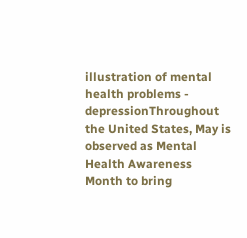illustration of mental health problems - depressionThroughout the United States, May is observed as Mental Health Awareness Month to bring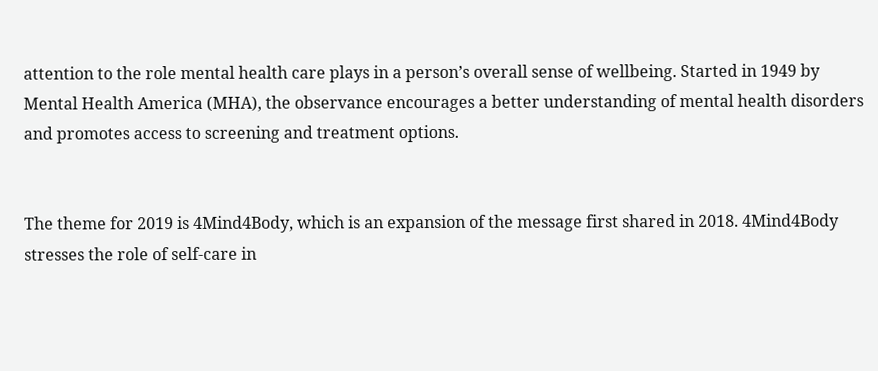attention to the role mental health care plays in a person’s overall sense of wellbeing. Started in 1949 by Mental Health America (MHA), the observance encourages a better understanding of mental health disorders and promotes access to screening and treatment options.


The theme for 2019 is 4Mind4Body, which is an expansion of the message first shared in 2018. 4Mind4Body stresses the role of self-care in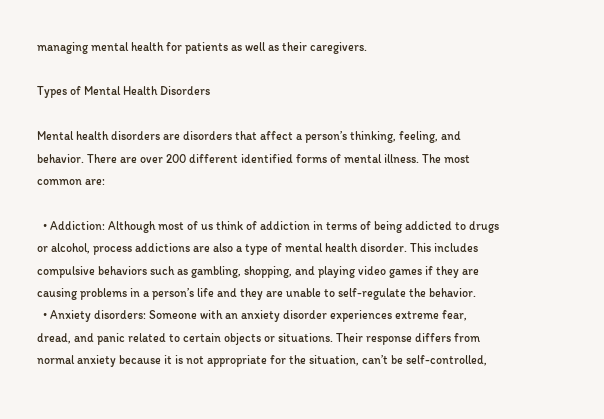managing mental health for patients as well as their caregivers.

Types of Mental Health Disorders

Mental health disorders are disorders that affect a person’s thinking, feeling, and behavior. There are over 200 different identified forms of mental illness. The most common are:

  • Addiction: Although most of us think of addiction in terms of being addicted to drugs or alcohol, process addictions are also a type of mental health disorder. This includes compulsive behaviors such as gambling, shopping, and playing video games if they are causing problems in a person’s life and they are unable to self-regulate the behavior.
  • Anxiety disorders: Someone with an anxiety disorder experiences extreme fear, dread, and panic related to certain objects or situations. Their response differs from normal anxiety because it is not appropriate for the situation, can’t be self-controlled,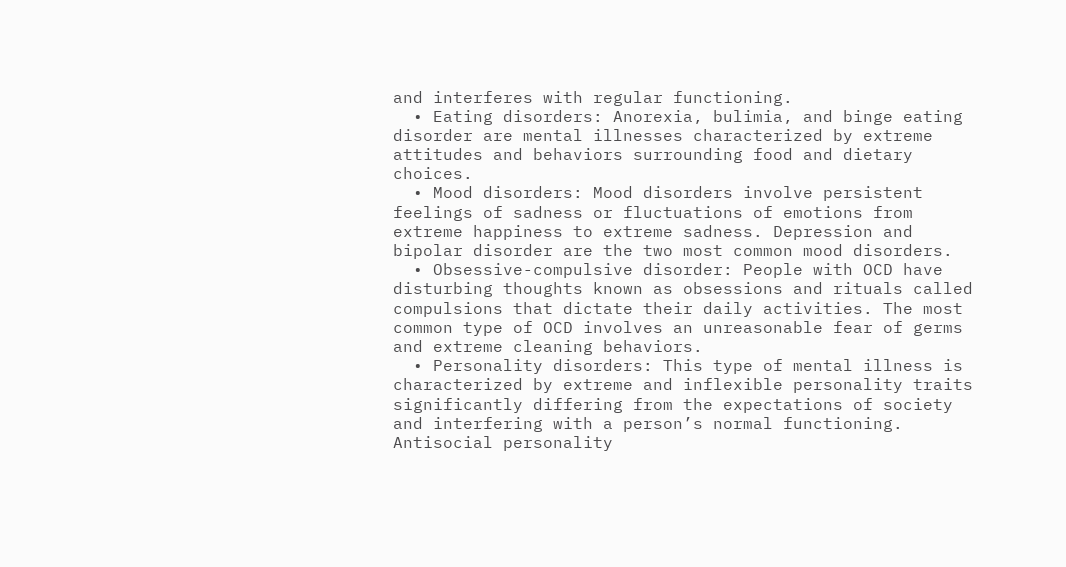and interferes with regular functioning.
  • Eating disorders: Anorexia, bulimia, and binge eating disorder are mental illnesses characterized by extreme attitudes and behaviors surrounding food and dietary choices.
  • Mood disorders: Mood disorders involve persistent feelings of sadness or fluctuations of emotions from extreme happiness to extreme sadness. Depression and bipolar disorder are the two most common mood disorders.
  • Obsessive-compulsive disorder: People with OCD have disturbing thoughts known as obsessions and rituals called compulsions that dictate their daily activities. The most common type of OCD involves an unreasonable fear of germs and extreme cleaning behaviors.
  • Personality disorders: This type of mental illness is characterized by extreme and inflexible personality traits significantly differing from the expectations of society and interfering with a person’s normal functioning. Antisocial personality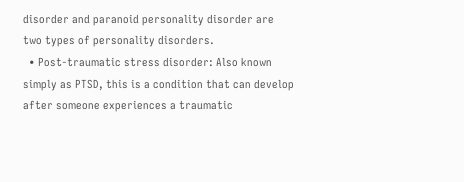disorder and paranoid personality disorder are two types of personality disorders.
  • Post-traumatic stress disorder: Also known simply as PTSD, this is a condition that can develop after someone experiences a traumatic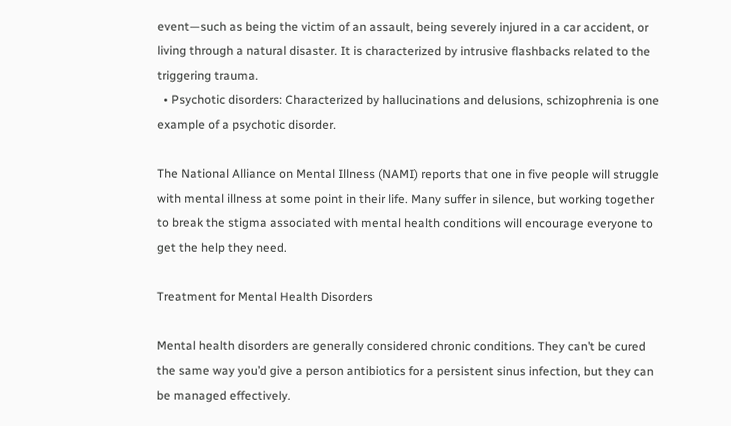event—such as being the victim of an assault, being severely injured in a car accident, or living through a natural disaster. It is characterized by intrusive flashbacks related to the triggering trauma.
  • Psychotic disorders: Characterized by hallucinations and delusions, schizophrenia is one example of a psychotic disorder.

The National Alliance on Mental Illness (NAMI) reports that one in five people will struggle with mental illness at some point in their life. Many suffer in silence, but working together to break the stigma associated with mental health conditions will encourage everyone to get the help they need.

Treatment for Mental Health Disorders

Mental health disorders are generally considered chronic conditions. They can’t be cured the same way you’d give a person antibiotics for a persistent sinus infection, but they can be managed effectively.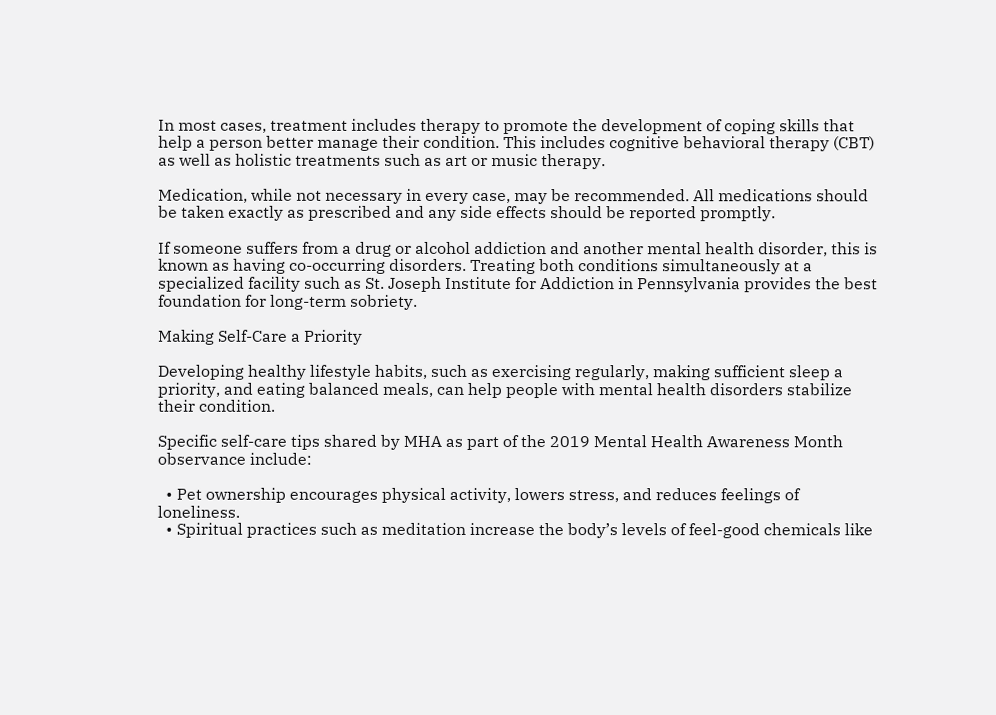In most cases, treatment includes therapy to promote the development of coping skills that help a person better manage their condition. This includes cognitive behavioral therapy (CBT) as well as holistic treatments such as art or music therapy.

Medication, while not necessary in every case, may be recommended. All medications should be taken exactly as prescribed and any side effects should be reported promptly.

If someone suffers from a drug or alcohol addiction and another mental health disorder, this is known as having co-occurring disorders. Treating both conditions simultaneously at a specialized facility such as St. Joseph Institute for Addiction in Pennsylvania provides the best foundation for long-term sobriety.

Making Self-Care a Priority

Developing healthy lifestyle habits, such as exercising regularly, making sufficient sleep a priority, and eating balanced meals, can help people with mental health disorders stabilize their condition.

Specific self-care tips shared by MHA as part of the 2019 Mental Health Awareness Month observance include:

  • Pet ownership encourages physical activity, lowers stress, and reduces feelings of loneliness.
  • Spiritual practices such as meditation increase the body’s levels of feel-good chemicals like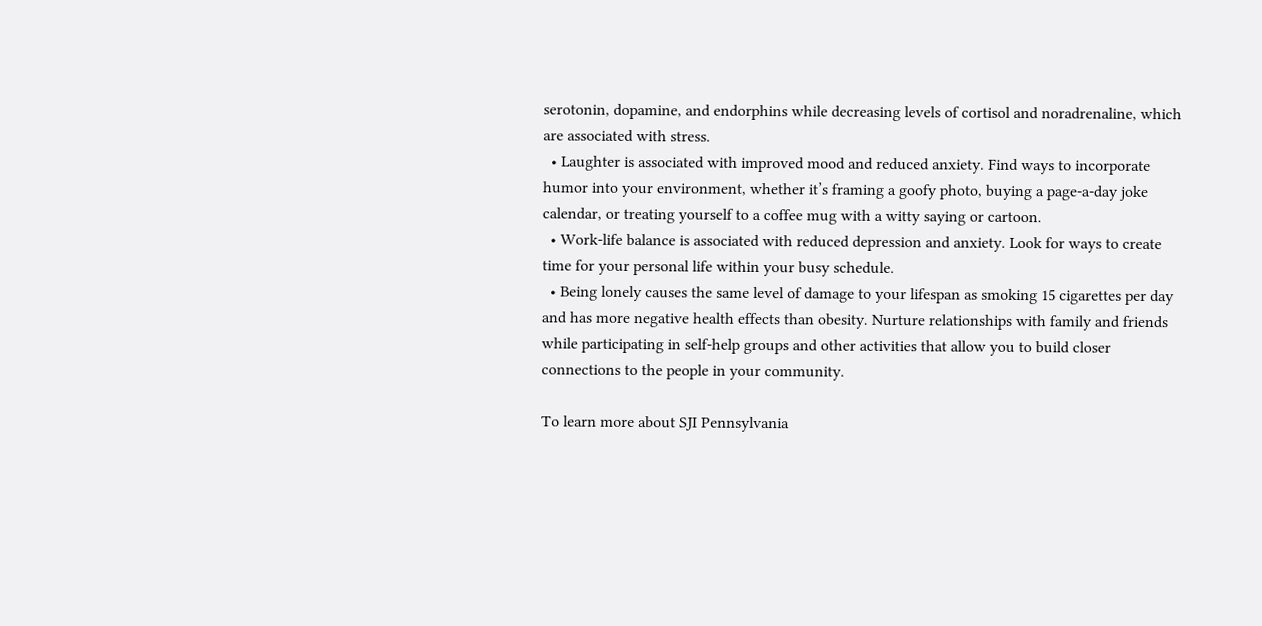serotonin, dopamine, and endorphins while decreasing levels of cortisol and noradrenaline, which are associated with stress.
  • Laughter is associated with improved mood and reduced anxiety. Find ways to incorporate humor into your environment, whether it’s framing a goofy photo, buying a page-a-day joke calendar, or treating yourself to a coffee mug with a witty saying or cartoon.
  • Work-life balance is associated with reduced depression and anxiety. Look for ways to create time for your personal life within your busy schedule.
  • Being lonely causes the same level of damage to your lifespan as smoking 15 cigarettes per day and has more negative health effects than obesity. Nurture relationships with family and friends while participating in self-help groups and other activities that allow you to build closer connections to the people in your community.

To learn more about SJI Pennsylvania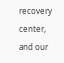recovery center, and our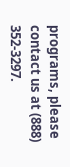programs, please contact us at (888) 352-3297.